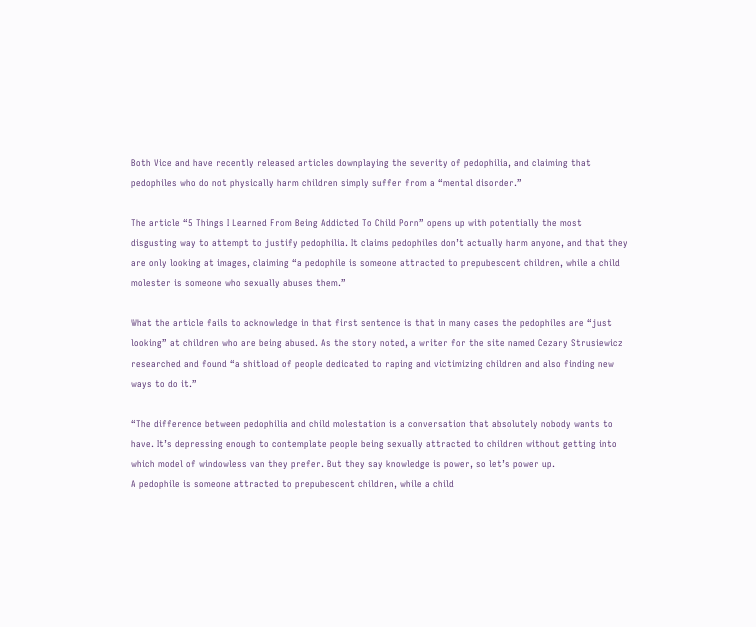Both Vice and have recently released articles downplaying the severity of pedophilia, and claiming that pedophiles who do not physically harm children simply suffer from a “mental disorder.”

The article “5 Things I Learned From Being Addicted To Child Porn” opens up with potentially the most disgusting way to attempt to justify pedophilia. It claims pedophiles don’t actually harm anyone, and that they are only looking at images, claiming “a pedophile is someone attracted to prepubescent children, while a child molester is someone who sexually abuses them.”

What the article fails to acknowledge in that first sentence is that in many cases the pedophiles are “just looking” at children who are being abused. As the story noted, a writer for the site named Cezary Strusiewicz researched and found “a shitload of people dedicated to raping and victimizing children and also finding new ways to do it.”

“The difference between pedophilia and child molestation is a conversation that absolutely nobody wants to have. It’s depressing enough to contemplate people being sexually attracted to children without getting into which model of windowless van they prefer. But they say knowledge is power, so let’s power up.
A pedophile is someone attracted to prepubescent children, while a child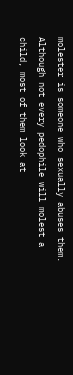molester is someone who sexually abuses them. Although not every pedophile will molest a child, most of them look at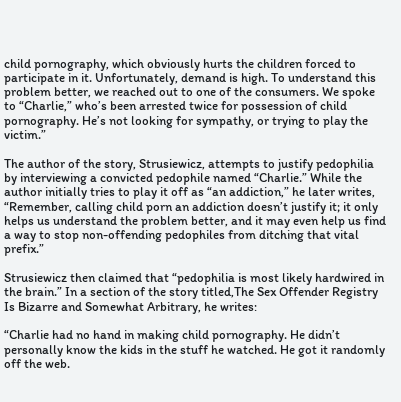child pornography, which obviously hurts the children forced to participate in it. Unfortunately, demand is high. To understand this problem better, we reached out to one of the consumers. We spoke to “Charlie,” who’s been arrested twice for possession of child pornography. He’s not looking for sympathy, or trying to play the victim.”

The author of the story, Strusiewicz, attempts to justify pedophilia by interviewing a convicted pedophile named “Charlie.” While the author initially tries to play it off as “an addiction,” he later writes, “Remember, calling child porn an addiction doesn’t justify it; it only helps us understand the problem better, and it may even help us find a way to stop non-offending pedophiles from ditching that vital prefix.”

Strusiewicz then claimed that “pedophilia is most likely hardwired in the brain.” In a section of the story titled,The Sex Offender Registry Is Bizarre and Somewhat Arbitrary, he writes:

“Charlie had no hand in making child pornography. He didn’t personally know the kids in the stuff he watched. He got it randomly off the web.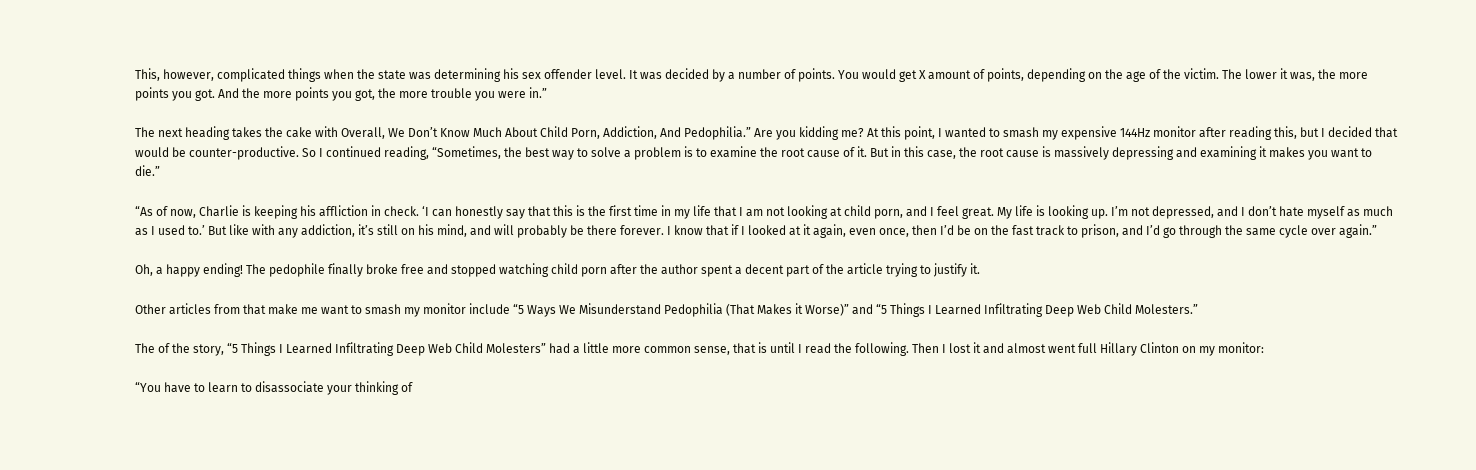This, however, complicated things when the state was determining his sex offender level. It was decided by a number of points. You would get X amount of points, depending on the age of the victim. The lower it was, the more points you got. And the more points you got, the more trouble you were in.”

The next heading takes the cake with Overall, We Don’t Know Much About Child Porn, Addiction, And Pedophilia.” Are you kidding me? At this point, I wanted to smash my expensive 144Hz monitor after reading this, but I decided that would be counter-productive. So I continued reading, “Sometimes, the best way to solve a problem is to examine the root cause of it. But in this case, the root cause is massively depressing and examining it makes you want to die.”

“As of now, Charlie is keeping his affliction in check. ‘I can honestly say that this is the first time in my life that I am not looking at child porn, and I feel great. My life is looking up. I’m not depressed, and I don’t hate myself as much as I used to.’ But like with any addiction, it’s still on his mind, and will probably be there forever. I know that if I looked at it again, even once, then I’d be on the fast track to prison, and I’d go through the same cycle over again.”

Oh, a happy ending! The pedophile finally broke free and stopped watching child porn after the author spent a decent part of the article trying to justify it.

Other articles from that make me want to smash my monitor include “5 Ways We Misunderstand Pedophilia (That Makes it Worse)” and “5 Things I Learned Infiltrating Deep Web Child Molesters.”

The of the story, “5 Things I Learned Infiltrating Deep Web Child Molesters” had a little more common sense, that is until I read the following. Then I lost it and almost went full Hillary Clinton on my monitor:

“You have to learn to disassociate your thinking of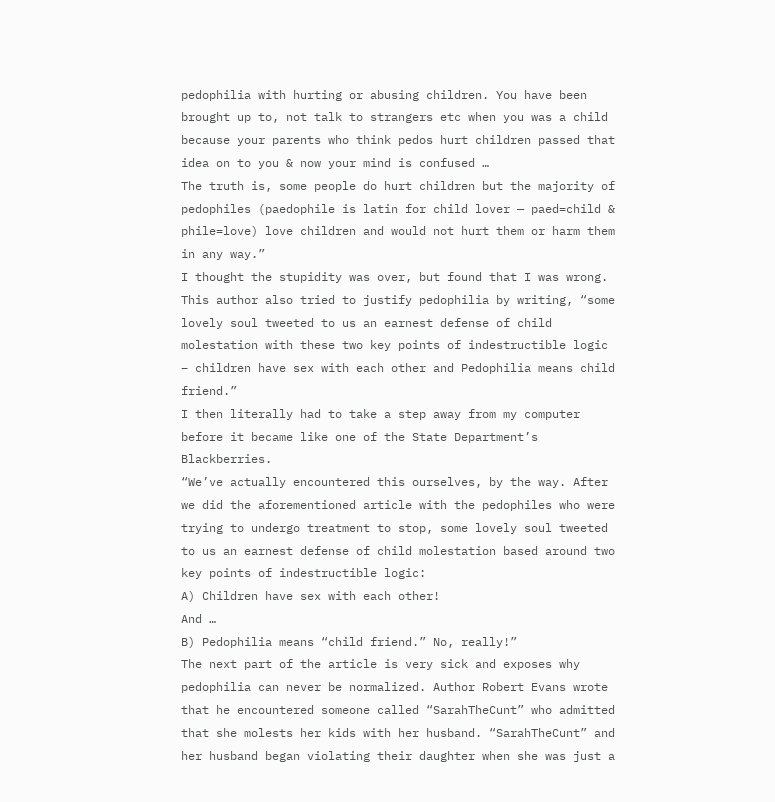pedophilia with hurting or abusing children. You have been brought up to, not talk to strangers etc when you was a child because your parents who think pedos hurt children passed that idea on to you & now your mind is confused …
The truth is, some people do hurt children but the majority of pedophiles (paedophile is latin for child lover — paed=child & phile=love) love children and would not hurt them or harm them in any way.”
I thought the stupidity was over, but found that I was wrong. This author also tried to justify pedophilia by writing, “some lovely soul tweeted to us an earnest defense of child molestation with these two key points of indestructible logic – children have sex with each other and Pedophilia means child friend.”
I then literally had to take a step away from my computer before it became like one of the State Department’s Blackberries.
“We’ve actually encountered this ourselves, by the way. After we did the aforementioned article with the pedophiles who were trying to undergo treatment to stop, some lovely soul tweeted to us an earnest defense of child molestation based around two key points of indestructible logic:
A) Children have sex with each other!
And …
B) Pedophilia means “child friend.” No, really!”
The next part of the article is very sick and exposes why pedophilia can never be normalized. Author Robert Evans wrote that he encountered someone called “SarahTheCunt” who admitted that she molests her kids with her husband. “SarahTheCunt” and her husband began violating their daughter when she was just a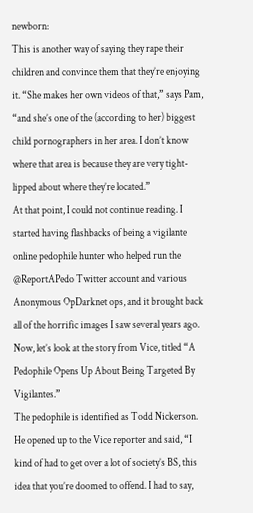newborn:
This is another way of saying they rape their children and convince them that they’re enjoying it. “She makes her own videos of that,” says Pam, “and she’s one of the (according to her) biggest child pornographers in her area. I don’t know where that area is because they are very tight-lipped about where they’re located.”
At that point, I could not continue reading. I started having flashbacks of being a vigilante online pedophile hunter who helped run the @ReportAPedo Twitter account and various Anonymous OpDarknet ops, and it brought back all of the horrific images I saw several years ago.
Now, let’s look at the story from Vice, titled “A Pedophile Opens Up About Being Targeted By Vigilantes.”
The pedophile is identified as Todd Nickerson. He opened up to the Vice reporter and said, “I kind of had to get over a lot of society’s BS, this idea that you’re doomed to offend. I had to say,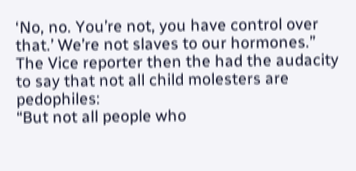‘No, no. You’re not, you have control over that.’ We’re not slaves to our hormones.”
The Vice reporter then the had the audacity to say that not all child molesters are pedophiles:
“But not all people who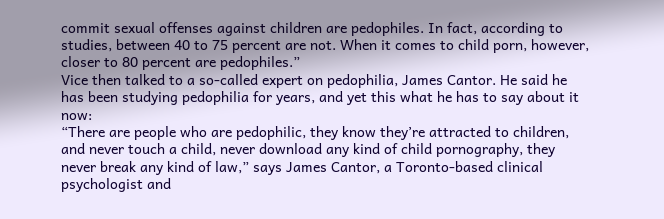commit sexual offenses against children are pedophiles. In fact, according to studies, between 40 to 75 percent are not. When it comes to child porn, however, closer to 80 percent are pedophiles.”
Vice then talked to a so-called expert on pedophilia, James Cantor. He said he has been studying pedophilia for years, and yet this what he has to say about it now:
“There are people who are pedophilic, they know they’re attracted to children, and never touch a child, never download any kind of child pornography, they never break any kind of law,” says James Cantor, a Toronto-based clinical psychologist and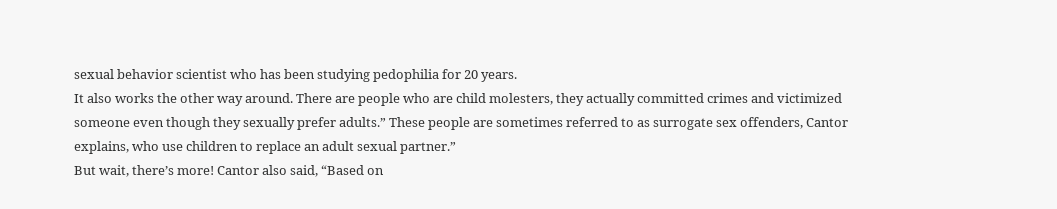sexual behavior scientist who has been studying pedophilia for 20 years.
It also works the other way around. There are people who are child molesters, they actually committed crimes and victimized someone even though they sexually prefer adults.” These people are sometimes referred to as surrogate sex offenders, Cantor explains, who use children to replace an adult sexual partner.”
But wait, there’s more! Cantor also said, “Based on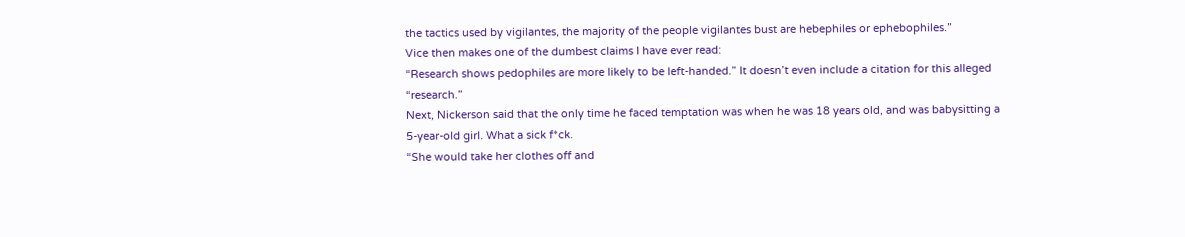the tactics used by vigilantes, the majority of the people vigilantes bust are hebephiles or ephebophiles.”
Vice then makes one of the dumbest claims I have ever read:
“Research shows pedophiles are more likely to be left-handed.” It doesn’t even include a citation for this alleged “research.”
Next, Nickerson said that the only time he faced temptation was when he was 18 years old, and was babysitting a 5-year-old girl. What a sick f*ck.
“She would take her clothes off and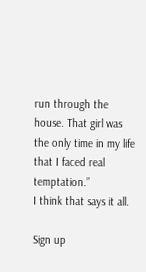run through the house. That girl was the only time in my life that I faced real temptation.”
I think that says it all.

Sign up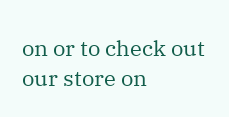on or to check out our store on